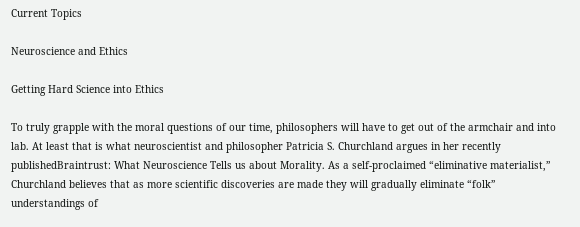Current Topics

Neuroscience and Ethics

Getting Hard Science into Ethics

To truly grapple with the moral questions of our time, philosophers will have to get out of the armchair and into lab. At least that is what neuroscientist and philosopher Patricia S. Churchland argues in her recently publishedBraintrust: What Neuroscience Tells us about Morality. As a self-proclaimed “eliminative materialist,” Churchland believes that as more scientific discoveries are made they will gradually eliminate “folk” understandings of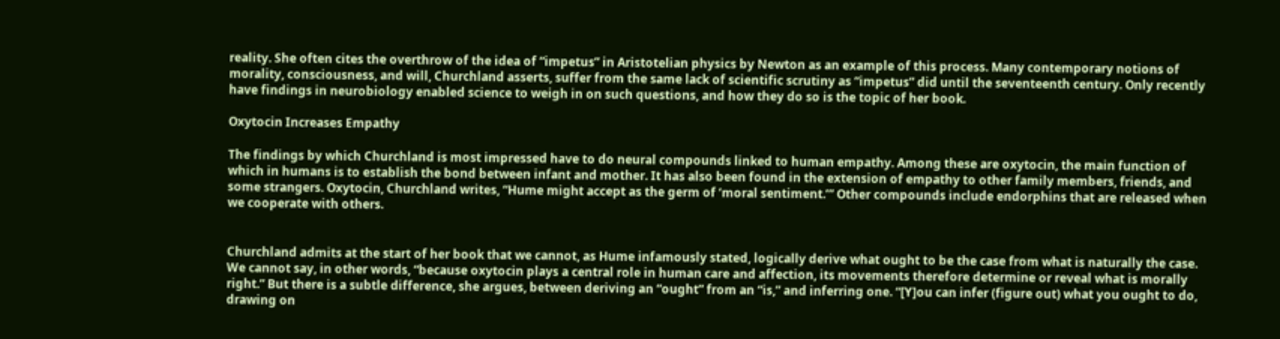reality. She often cites the overthrow of the idea of “impetus” in Aristotelian physics by Newton as an example of this process. Many contemporary notions of morality, consciousness, and will, Churchland asserts, suffer from the same lack of scientific scrutiny as “impetus” did until the seventeenth century. Only recently have findings in neurobiology enabled science to weigh in on such questions, and how they do so is the topic of her book.

Oxytocin Increases Empathy

The findings by which Churchland is most impressed have to do neural compounds linked to human empathy. Among these are oxytocin, the main function of which in humans is to establish the bond between infant and mother. It has also been found in the extension of empathy to other family members, friends, and some strangers. Oxytocin, Churchland writes, “Hume might accept as the germ of ‘moral sentiment.’” Other compounds include endorphins that are released when we cooperate with others.


Churchland admits at the start of her book that we cannot, as Hume infamously stated, logically derive what ought to be the case from what is naturally the case. We cannot say, in other words, “because oxytocin plays a central role in human care and affection, its movements therefore determine or reveal what is morally right.” But there is a subtle difference, she argues, between deriving an “ought” from an “is,” and inferring one. “[Y]ou can infer (figure out) what you ought to do, drawing on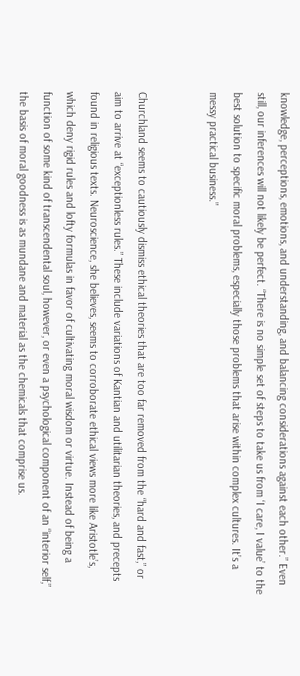knowledge, perceptions, emotions, and understanding, and balancing considerations against each other.” Even still, our inferences will not likely be perfect. “There is no simple set of steps to take us from ‘I care, I value’ to the best solution to specific moral problems, especially those problems that arise within complex cultures. It’s a messy practical business.”


Churchland seems to cautiously dismiss ethical theories that are too far removed from the “hard and fast,” or aim to arrive at “exceptionless rules.” These include variations of Kantian and utilitarian theories, and precepts found in religious texts. Neuroscience, she believes, seems to corroborate ethical views more like Aristotle’s, which deny rigid rules and lofty formulas in favor of cultivating moral wisdom or virtue. Instead of being a function of some kind of transcendental soul, however, or even a psychological component of an “interior self,” the basis of moral goodness is as mundane and material as the chemicals that comprise us.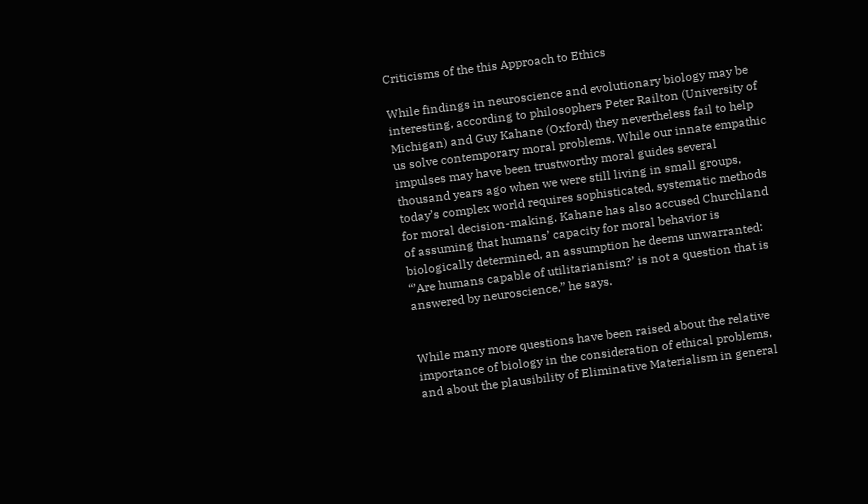Criticisms of the this Approach to Ethics

While findings in neuroscience and evolutionary biology may be interesting, according to philosophers Peter Railton (University of Michigan) and Guy Kahane (Oxford) they nevertheless fail to help us solve contemporary moral problems. While our innate empathic impulses may have been trustworthy moral guides several thousand years ago when we were still living in small groups, today’s complex world requires sophisticated, systematic methods for moral decision-making. Kahane has also accused Churchland of assuming that humans’ capacity for moral behavior is biologically determined, an assumption he deems unwarranted: “’Are humans capable of utilitarianism?’ is not a question that is answered by neuroscience,” he says.


While many more questions have been raised about the relative importance of biology in the consideration of ethical problems, and about the plausibility of Eliminative Materialism in general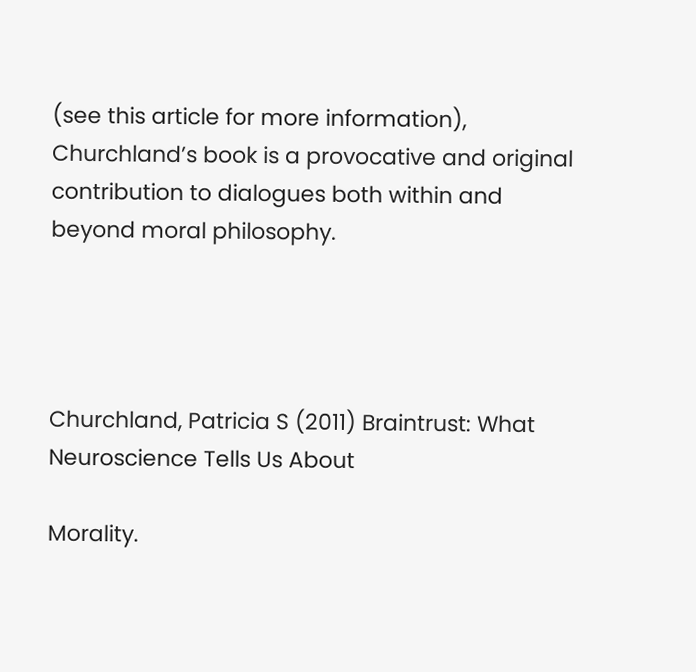(see this article for more information), Churchland’s book is a provocative and original contribution to dialogues both within and beyond moral philosophy.




Churchland, Patricia S (2011) Braintrust: What Neuroscience Tells Us About

Morality.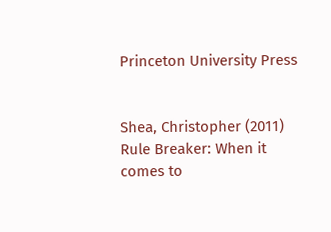Princeton University Press


Shea, Christopher (2011) Rule Breaker: When it comes to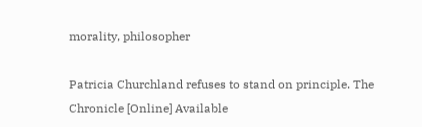morality, philosopher

Patricia Churchland refuses to stand on principle. The Chronicle [Online] Available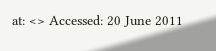at: <> Accessed: 20 June 2011